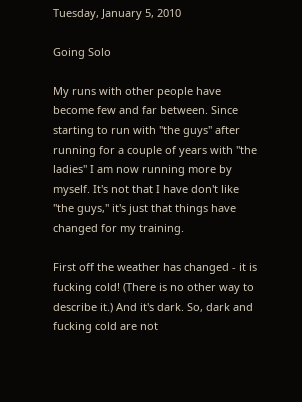Tuesday, January 5, 2010

Going Solo

My runs with other people have become few and far between. Since starting to run with "the guys" after running for a couple of years with "the ladies" I am now running more by myself. It's not that I have don't like "the guys," it's just that things have changed for my training.

First off the weather has changed - it is fucking cold! (There is no other way to describe it.) And it's dark. So, dark and fucking cold are not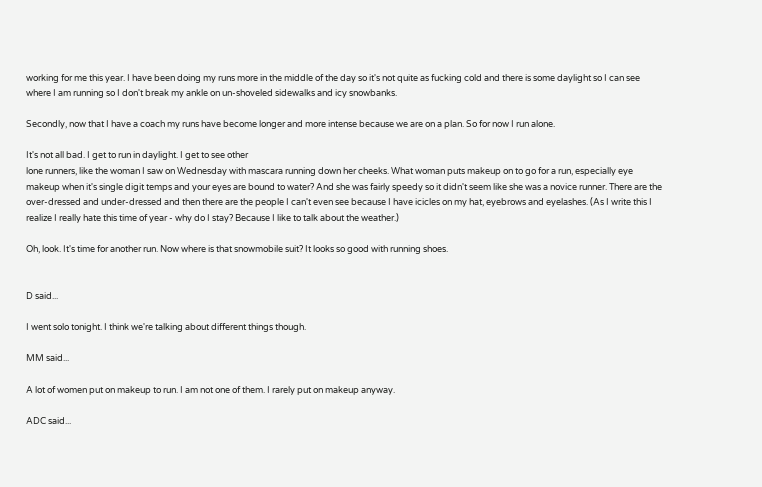working for me this year. I have been doing my runs more in the middle of the day so it's not quite as fucking cold and there is some daylight so I can see where I am running so I don't break my ankle on un-shoveled sidewalks and icy snowbanks.

Secondly, now that I have a coach my runs have become longer and more intense because we are on a plan. So for now I run alone.

It's not all bad. I get to run in daylight. I get to see other
lone runners, like the woman I saw on Wednesday with mascara running down her cheeks. What woman puts makeup on to go for a run, especially eye makeup when it's single digit temps and your eyes are bound to water? And she was fairly speedy so it didn't seem like she was a novice runner. There are the over-dressed and under-dressed and then there are the people I can't even see because I have icicles on my hat, eyebrows and eyelashes. (As I write this I realize I really hate this time of year - why do I stay? Because I like to talk about the weather.)

Oh, look. It's time for another run. Now where is that snowmobile suit? It looks so good with running shoes.


D said...

I went solo tonight. I think we're talking about different things though.

MM said...

A lot of women put on makeup to run. I am not one of them. I rarely put on makeup anyway.

ADC said...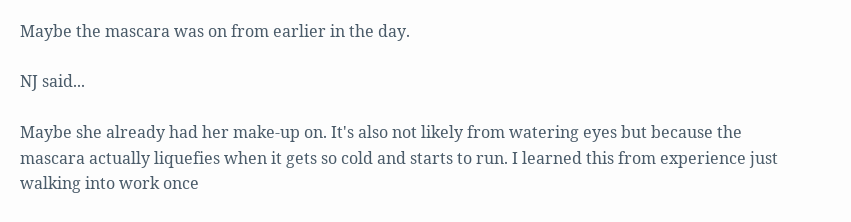Maybe the mascara was on from earlier in the day.

NJ said...

Maybe she already had her make-up on. It's also not likely from watering eyes but because the mascara actually liquefies when it gets so cold and starts to run. I learned this from experience just walking into work once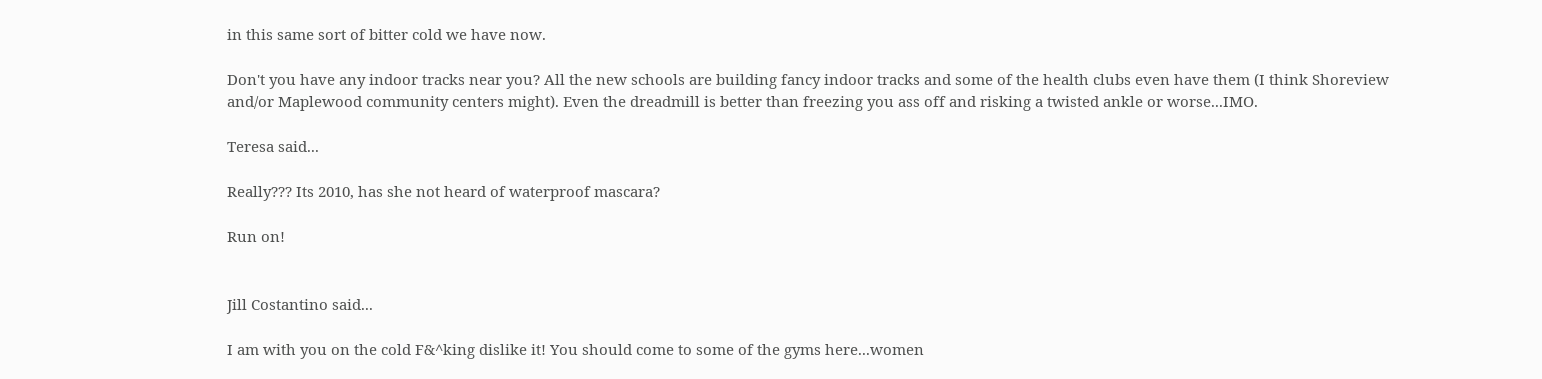in this same sort of bitter cold we have now.

Don't you have any indoor tracks near you? All the new schools are building fancy indoor tracks and some of the health clubs even have them (I think Shoreview and/or Maplewood community centers might). Even the dreadmill is better than freezing you ass off and risking a twisted ankle or worse...IMO.

Teresa said...

Really??? Its 2010, has she not heard of waterproof mascara?

Run on!


Jill Costantino said...

I am with you on the cold F&^king dislike it! You should come to some of the gyms here...women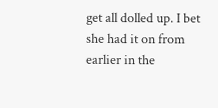get all dolled up. I bet she had it on from earlier in the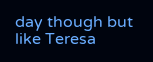day though but like Teresa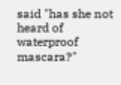said "has she not heard of waterproof mascara?"